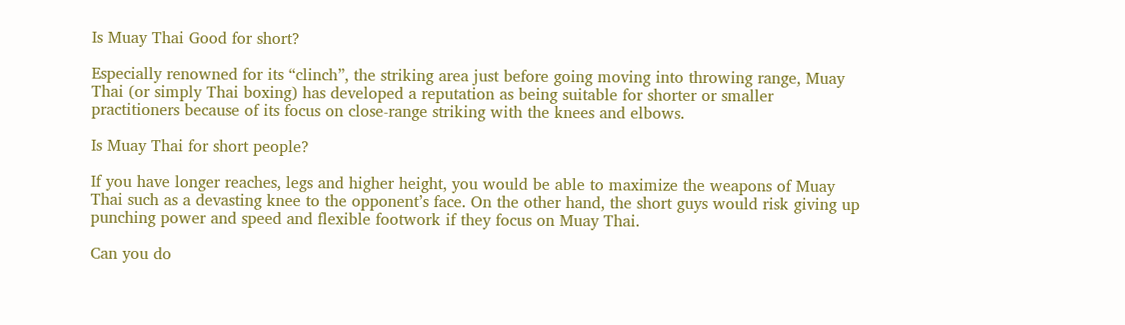Is Muay Thai Good for short?

Especially renowned for its “clinch”, the striking area just before going moving into throwing range, Muay Thai (or simply Thai boxing) has developed a reputation as being suitable for shorter or smaller practitioners because of its focus on close-range striking with the knees and elbows.

Is Muay Thai for short people?

If you have longer reaches, legs and higher height, you would be able to maximize the weapons of Muay Thai such as a devasting knee to the opponent’s face. On the other hand, the short guys would risk giving up punching power and speed and flexible footwork if they focus on Muay Thai.

Can you do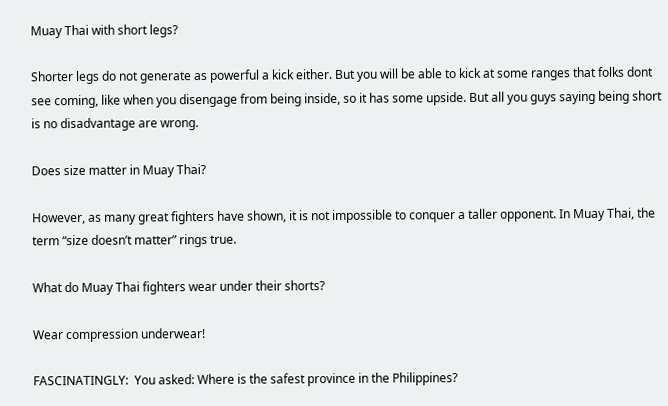Muay Thai with short legs?

Shorter legs do not generate as powerful a kick either. But you will be able to kick at some ranges that folks dont see coming, like when you disengage from being inside, so it has some upside. But all you guys saying being short is no disadvantage are wrong.

Does size matter in Muay Thai?

However, as many great fighters have shown, it is not impossible to conquer a taller opponent. In Muay Thai, the term “size doesn’t matter” rings true.

What do Muay Thai fighters wear under their shorts?

Wear compression underwear!

FASCINATINGLY:  You asked: Where is the safest province in the Philippines?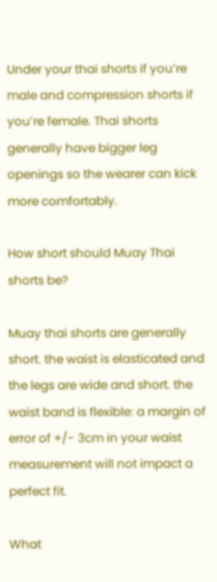Under your thai shorts if you’re male and compression shorts if you’re female. Thai shorts generally have bigger leg openings so the wearer can kick more comfortably.

How short should Muay Thai shorts be?

Muay thai shorts are generally short. the waist is elasticated and the legs are wide and short. the waist band is flexible: a margin of error of +/- 3cm in your waist measurement will not impact a perfect fit.

What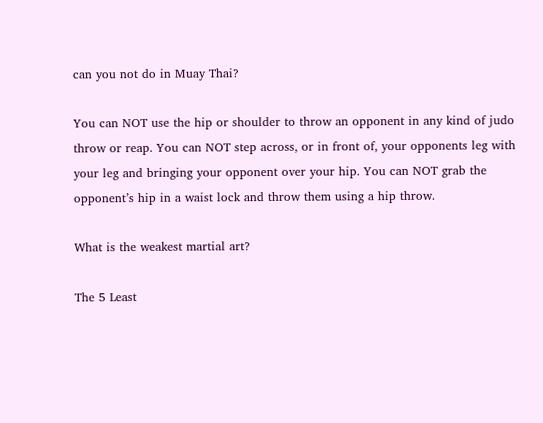can you not do in Muay Thai?

You can NOT use the hip or shoulder to throw an opponent in any kind of judo throw or reap. You can NOT step across, or in front of, your opponents leg with your leg and bringing your opponent over your hip. You can NOT grab the opponent’s hip in a waist lock and throw them using a hip throw.

What is the weakest martial art?

The 5 Least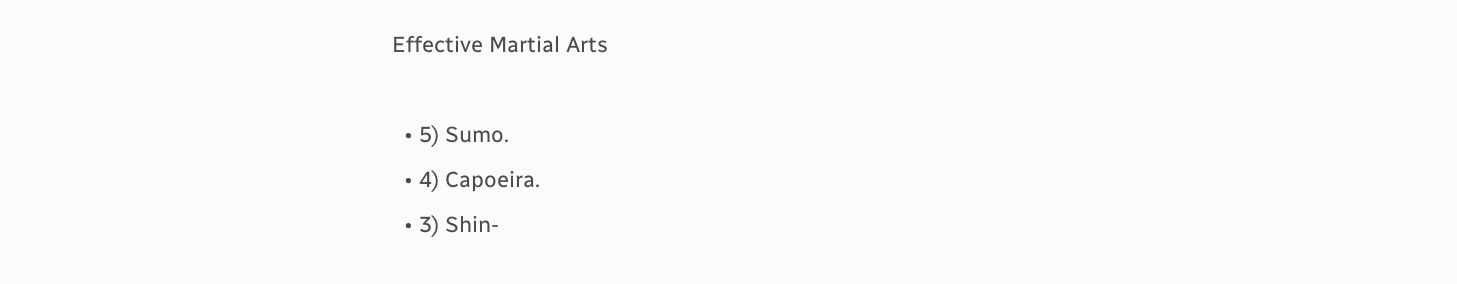Effective Martial Arts

  • 5) Sumo.
  • 4) Capoeira.
  • 3) Shin-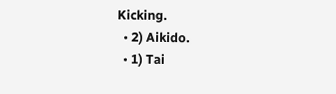Kicking.
  • 2) Aikido.
  • 1) Tai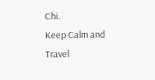Chi.
Keep Calm and Travel